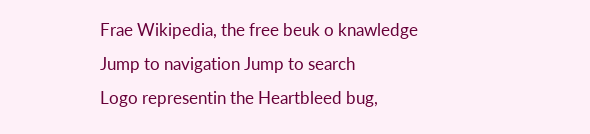Frae Wikipedia, the free beuk o knawledge
Jump to navigation Jump to search
Logo representin the Heartbleed bug,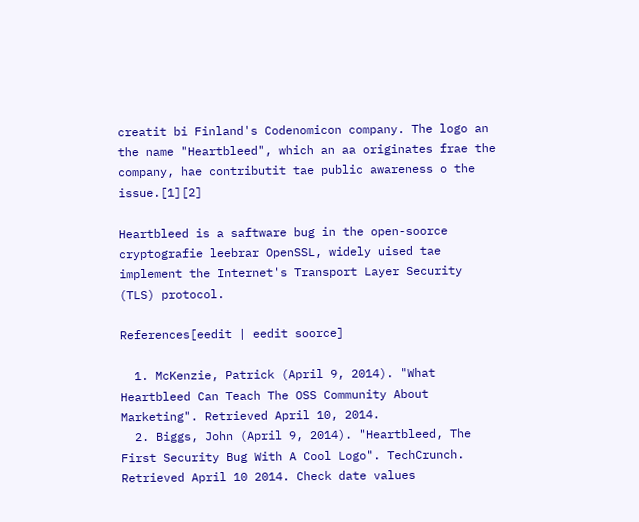creatit bi Finland's Codenomicon company. The logo an the name "Heartbleed", which an aa originates frae the company, hae contributit tae public awareness o the issue.[1][2]

Heartbleed is a saftware bug in the open-soorce cryptografie leebrar OpenSSL, widely uised tae implement the Internet's Transport Layer Security (TLS) protocol.

References[eedit | eedit soorce]

  1. McKenzie, Patrick (April 9, 2014). "What Heartbleed Can Teach The OSS Community About Marketing". Retrieved April 10, 2014.
  2. Biggs, John (April 9, 2014). "Heartbleed, The First Security Bug With A Cool Logo". TechCrunch. Retrieved April 10 2014. Check date values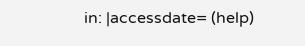in: |accessdate= (help)